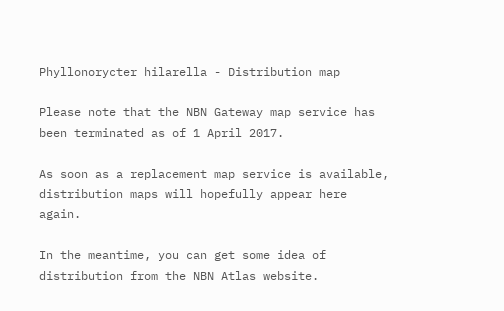Phyllonorycter hilarella - Distribution map

Please note that the NBN Gateway map service has been terminated as of 1 April 2017.

As soon as a replacement map service is available, distribution maps will hopefully appear here again.

In the meantime, you can get some idea of distribution from the NBN Atlas website.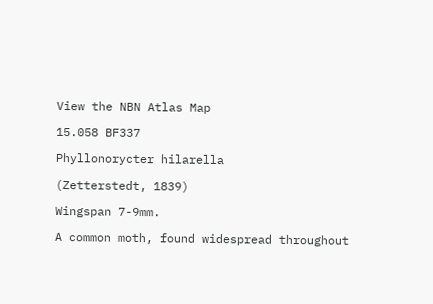View the NBN Atlas Map

15.058 BF337

Phyllonorycter hilarella

(Zetterstedt, 1839)

Wingspan 7-9mm.

A common moth, found widespread throughout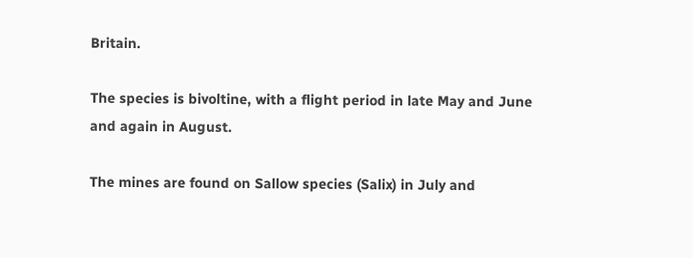Britain.

The species is bivoltine, with a flight period in late May and June and again in August.

The mines are found on Sallow species (Salix) in July and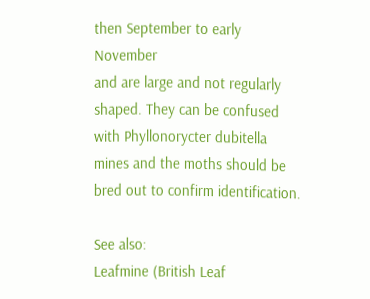then September to early November
and are large and not regularly shaped. They can be confused with Phyllonorycter dubitella
mines and the moths should be bred out to confirm identification.

See also:
Leafmine (British Leaf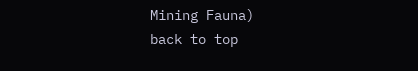Mining Fauna)
back to top